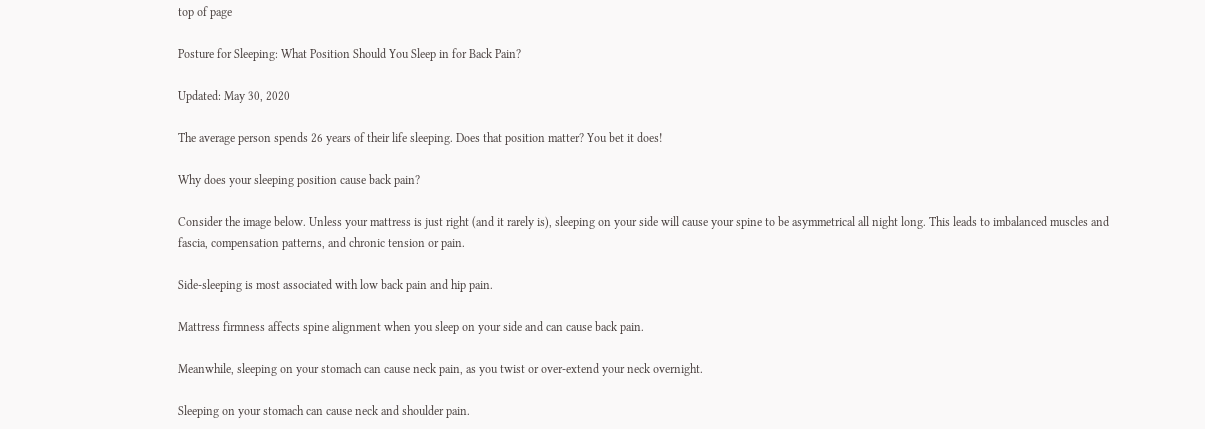top of page

Posture for Sleeping: What Position Should You Sleep in for Back Pain?

Updated: May 30, 2020

The average person spends 26 years of their life sleeping. Does that position matter? You bet it does!

Why does your sleeping position cause back pain?

Consider the image below. Unless your mattress is just right (and it rarely is), sleeping on your side will cause your spine to be asymmetrical all night long. This leads to imbalanced muscles and fascia, compensation patterns, and chronic tension or pain.

Side-sleeping is most associated with low back pain and hip pain.

Mattress firmness affects spine alignment when you sleep on your side and can cause back pain.

Meanwhile, sleeping on your stomach can cause neck pain, as you twist or over-extend your neck overnight.

Sleeping on your stomach can cause neck and shoulder pain.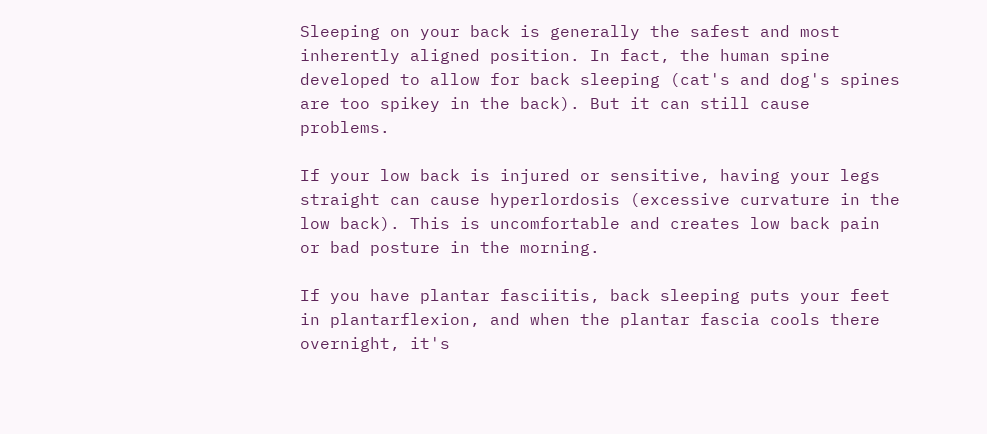Sleeping on your back is generally the safest and most inherently aligned position. In fact, the human spine developed to allow for back sleeping (cat's and dog's spines are too spikey in the back). But it can still cause problems.

If your low back is injured or sensitive, having your legs straight can cause hyperlordosis (excessive curvature in the low back). This is uncomfortable and creates low back pain or bad posture in the morning.

If you have plantar fasciitis, back sleeping puts your feet in plantarflexion, and when the plantar fascia cools there overnight, it's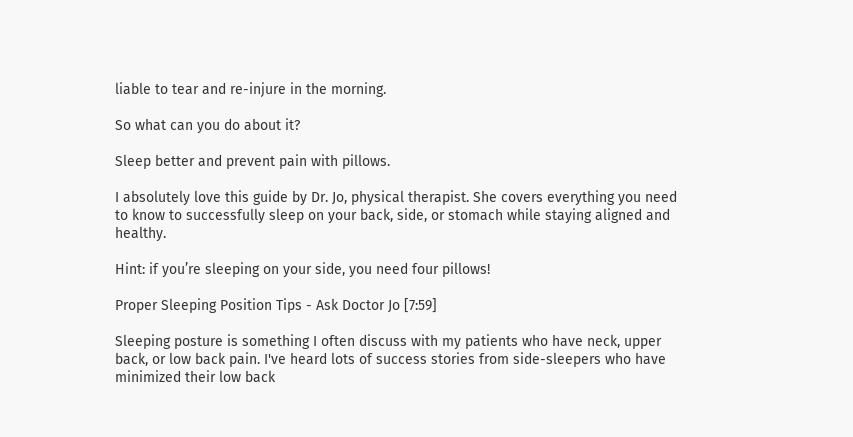liable to tear and re-injure in the morning.

So what can you do about it?

Sleep better and prevent pain with pillows.

I absolutely love this guide by Dr. Jo, physical therapist. She covers everything you need to know to successfully sleep on your back, side, or stomach while staying aligned and healthy.

Hint: if you’re sleeping on your side, you need four pillows!

Proper Sleeping Position Tips - Ask Doctor Jo [7:59]

Sleeping posture is something I often discuss with my patients who have neck, upper back, or low back pain. I've heard lots of success stories from side-sleepers who have minimized their low back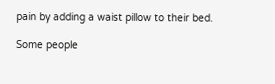pain by adding a waist pillow to their bed.

Some people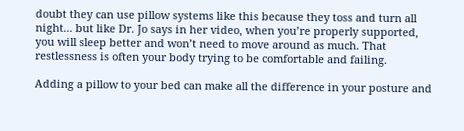doubt they can use pillow systems like this because they toss and turn all night... but like Dr. Jo says in her video, when you’re properly supported, you will sleep better and won’t need to move around as much. That restlessness is often your body trying to be comfortable and failing.

Adding a pillow to your bed can make all the difference in your posture and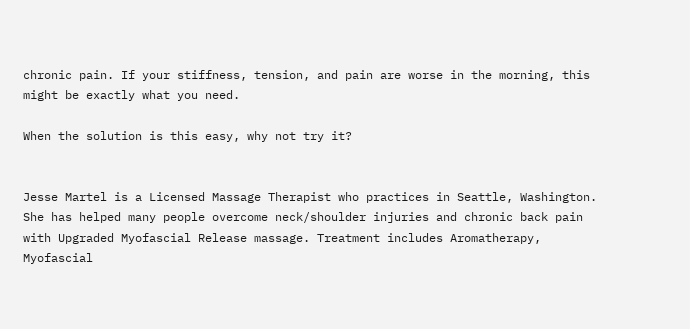chronic pain. If your stiffness, tension, and pain are worse in the morning, this might be exactly what you need.

When the solution is this easy, why not try it?


Jesse Martel is a Licensed Massage Therapist who practices in Seattle, Washington. She has helped many people overcome neck/shoulder injuries and chronic back pain with Upgraded Myofascial Release massage. Treatment includes Aromatherapy, Myofascial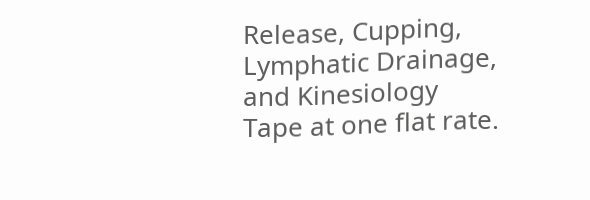Release, Cupping, Lymphatic Drainage, and Kinesiology Tape at one flat rate.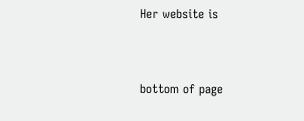Her website is



bottom of page